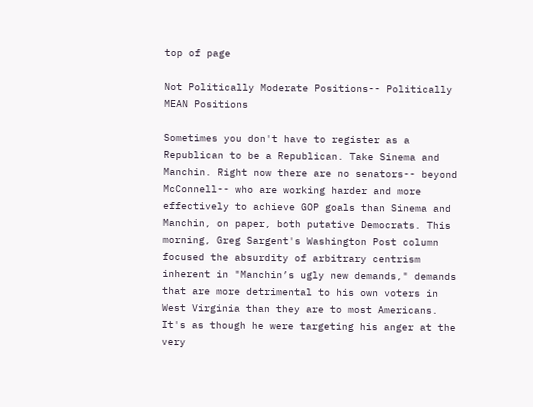top of page

Not Politically Moderate Positions-- Politically MEAN Positions

Sometimes you don't have to register as a Republican to be a Republican. Take Sinema and Manchin. Right now there are no senators-- beyond McConnell-- who are working harder and more effectively to achieve GOP goals than Sinema and Manchin, on paper, both putative Democrats. This morning, Greg Sargent's Washington Post column focused the absurdity of arbitrary centrism inherent in "Manchin’s ugly new demands," demands that are more detrimental to his own voters in West Virginia than they are to most Americans. It's as though he were targeting his anger at the very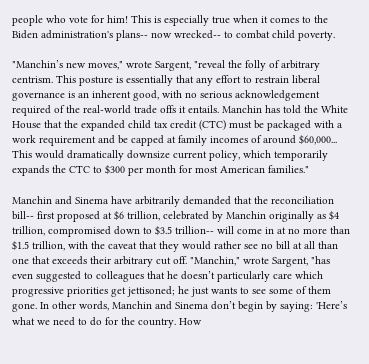people who vote for him! This is especially true when it comes to the Biden administration's plans-- now wrecked-- to combat child poverty.

"Manchin’s new moves," wrote Sargent, "reveal the folly of arbitrary centrism. This posture is essentially that any effort to restrain liberal governance is an inherent good, with no serious acknowledgement required of the real-world trade offs it entails. Manchin has told the White House that the expanded child tax credit (CTC) must be packaged with a work requirement and be capped at family incomes of around $60,000... This would dramatically downsize current policy, which temporarily expands the CTC to $300 per month for most American families."

Manchin and Sinema have arbitrarily demanded that the reconciliation bill-- first proposed at $6 trillion, celebrated by Manchin originally as $4 trillion, compromised down to $3.5 trillion-- will come in at no more than $1.5 trillion, with the caveat that they would rather see no bill at all than one that exceeds their arbitrary cut off. "Manchin," wrote Sargent, "has even suggested to colleagues that he doesn’t particularly care which progressive priorities get jettisoned; he just wants to see some of them gone. In other words, Manchin and Sinema don’t begin by saying: 'Here’s what we need to do for the country. How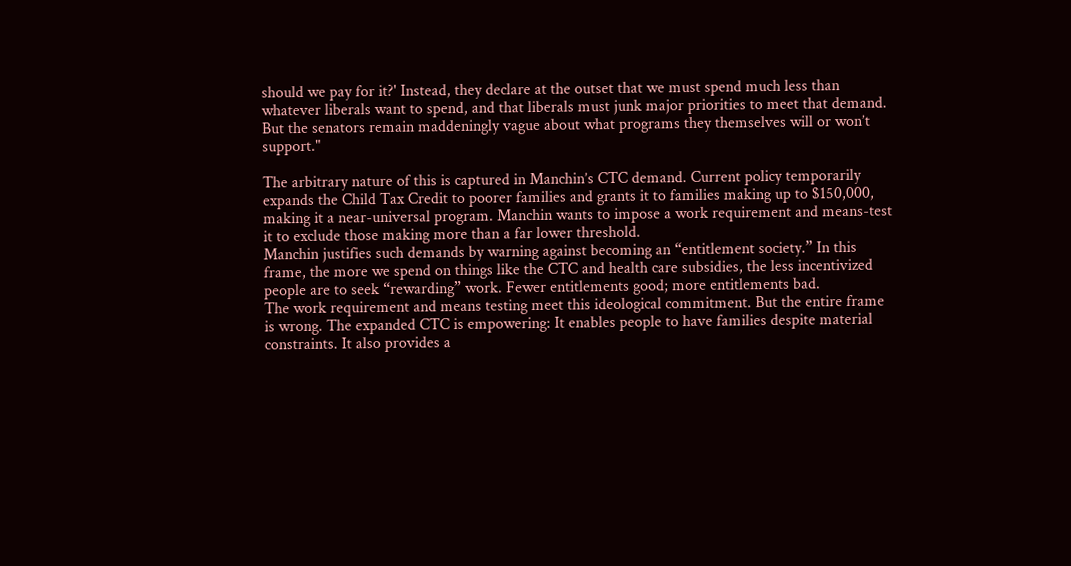should we pay for it?' Instead, they declare at the outset that we must spend much less than whatever liberals want to spend, and that liberals must junk major priorities to meet that demand. But the senators remain maddeningly vague about what programs they themselves will or won’t support."

The arbitrary nature of this is captured in Manchin’s CTC demand. Current policy temporarily expands the Child Tax Credit to poorer families and grants it to families making up to $150,000, making it a near-universal program. Manchin wants to impose a work requirement and means-test it to exclude those making more than a far lower threshold.
Manchin justifies such demands by warning against becoming an “entitlement society.” In this frame, the more we spend on things like the CTC and health care subsidies, the less incentivized people are to seek “rewarding” work. Fewer entitlements good; more entitlements bad.
The work requirement and means testing meet this ideological commitment. But the entire frame is wrong. The expanded CTC is empowering: It enables people to have families despite material constraints. It also provides a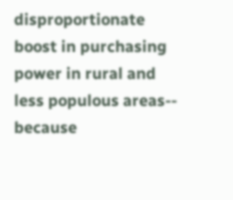disproportionate boost in purchasing power in rural and less populous areas-- because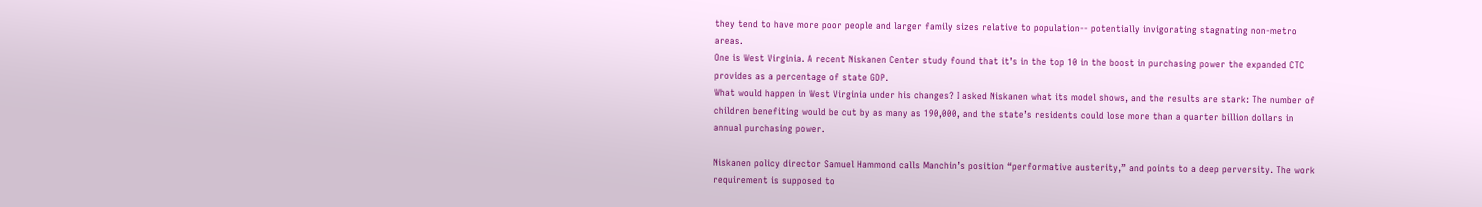they tend to have more poor people and larger family sizes relative to population-- potentially invigorating stagnating non-metro areas.
One is West Virginia. A recent Niskanen Center study found that it’s in the top 10 in the boost in purchasing power the expanded CTC provides as a percentage of state GDP.
What would happen in West Virginia under his changes? I asked Niskanen what its model shows, and the results are stark: The number of children benefiting would be cut by as many as 190,000, and the state’s residents could lose more than a quarter billion dollars in annual purchasing power.

Niskanen policy director Samuel Hammond calls Manchin’s position “performative austerity,” and points to a deep perversity. The work requirement is supposed to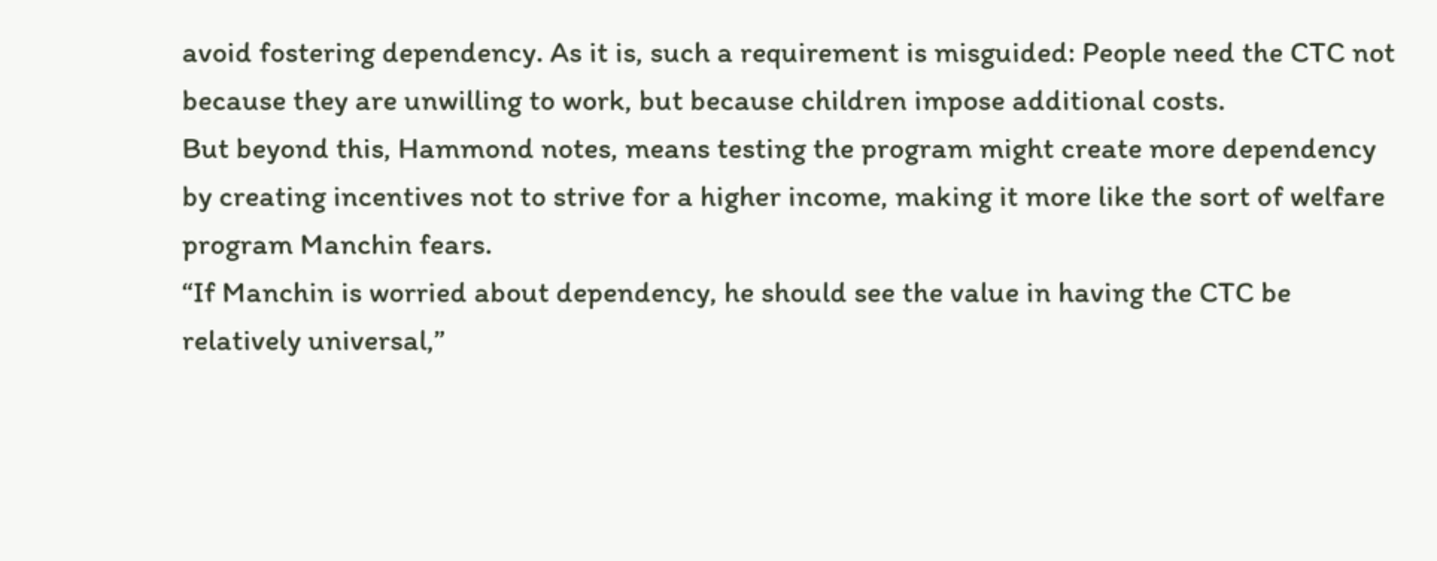avoid fostering dependency. As it is, such a requirement is misguided: People need the CTC not because they are unwilling to work, but because children impose additional costs.
But beyond this, Hammond notes, means testing the program might create more dependency by creating incentives not to strive for a higher income, making it more like the sort of welfare program Manchin fears.
“If Manchin is worried about dependency, he should see the value in having the CTC be relatively universal,”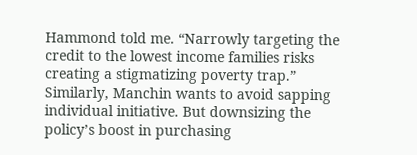Hammond told me. “Narrowly targeting the credit to the lowest income families risks creating a stigmatizing poverty trap.”
Similarly, Manchin wants to avoid sapping individual initiative. But downsizing the policy’s boost in purchasing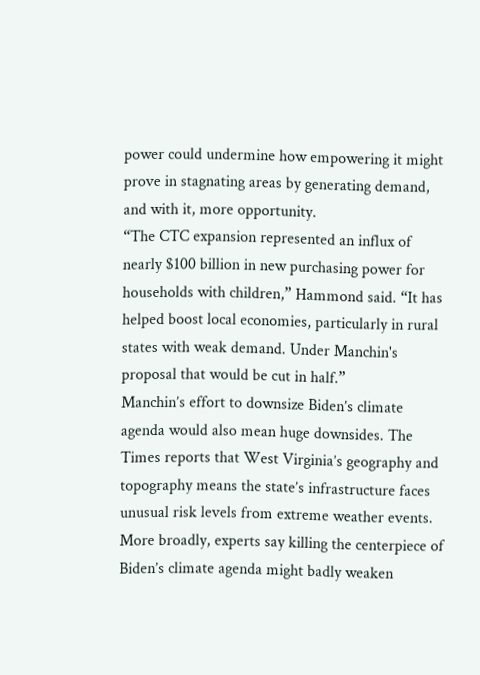power could undermine how empowering it might prove in stagnating areas by generating demand, and with it, more opportunity.
“The CTC expansion represented an influx of nearly $100 billion in new purchasing power for households with children,” Hammond said. “It has helped boost local economies, particularly in rural states with weak demand. Under Manchin's proposal that would be cut in half.”
Manchin’s effort to downsize Biden’s climate agenda would also mean huge downsides. The Times reports that West Virginia’s geography and topography means the state’s infrastructure faces unusual risk levels from extreme weather events.
More broadly, experts say killing the centerpiece of Biden’s climate agenda might badly weaken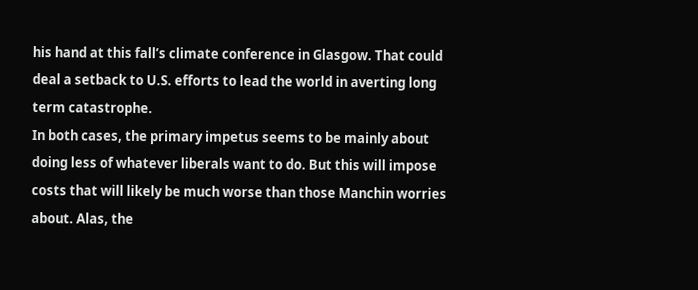his hand at this fall’s climate conference in Glasgow. That could deal a setback to U.S. efforts to lead the world in averting long term catastrophe.
In both cases, the primary impetus seems to be mainly about doing less of whatever liberals want to do. But this will impose costs that will likely be much worse than those Manchin worries about. Alas, the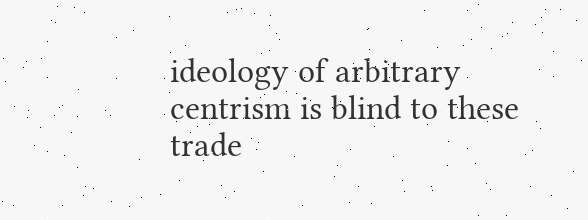ideology of arbitrary centrism is blind to these trade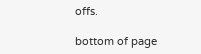offs.

bottom of page